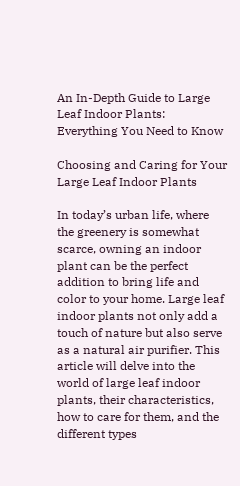An In-Depth Guide to Large Leaf Indoor Plants: Everything You Need to Know

Choosing and Caring for Your Large Leaf Indoor Plants

In today’s urban life, where the greenery is somewhat scarce, owning an indoor plant can be the perfect addition to bring life and color to your home. Large leaf indoor plants not only add a touch of nature but also serve as a natural air purifier. This article will delve into the world of large leaf indoor plants, their characteristics, how to care for them, and the different types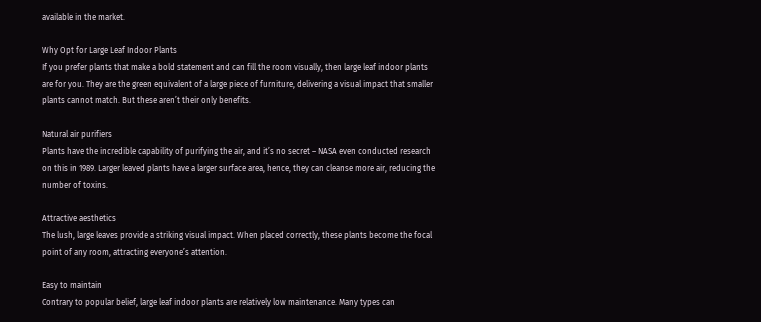available in the market.

Why Opt for Large Leaf Indoor Plants
If you prefer plants that make a bold statement and can fill the room visually, then large leaf indoor plants are for you. They are the green equivalent of a large piece of furniture, delivering a visual impact that smaller plants cannot match. But these aren’t their only benefits.

Natural air purifiers
Plants have the incredible capability of purifying the air, and it’s no secret – NASA even conducted research on this in 1989. Larger leaved plants have a larger surface area, hence, they can cleanse more air, reducing the number of toxins.

Attractive aesthetics
The lush, large leaves provide a striking visual impact. When placed correctly, these plants become the focal point of any room, attracting everyone’s attention.

Easy to maintain
Contrary to popular belief, large leaf indoor plants are relatively low maintenance. Many types can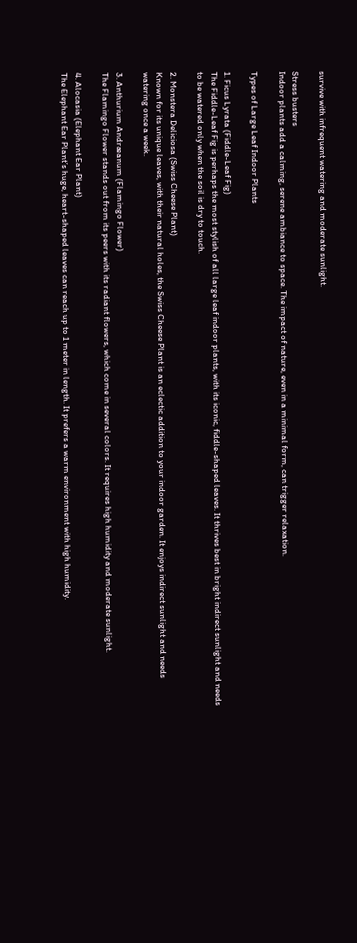survive with infrequent watering and moderate sunlight.

Stress busters
Indoor plants add a calming, serene ambiance to space. The impact of nature, even in a minimal form, can trigger relaxation.

Types of Large Leaf Indoor Plants

1. Ficus Lyrata (Fiddle-Leaf Fig)
The Fiddle-Leaf Fig is perhaps the most stylish of all large leaf indoor plants, with its iconic, fiddle-shaped leaves. It thrives best in bright indirect sunlight and needs to be watered only when the soil is dry to touch.

2. Monstera Deliciosa (Swiss Cheese Plant)
Known for its unique leaves, with their natural holes, the Swiss Cheese Plant is an eclectic addition to your indoor garden. It enjoys indirect sunlight and needs watering once a week.

3. Anthurium Andræanum (Flamingo Flower)
The Flamingo Flower stands out from its peers with its radiant flowers, which come in several colors. It requires high humidity and moderate sunlight.

4. Alocasia (Elephant Ear Plant)
The Elephant Ear Plant’s huge, heart-shaped leaves can reach up to 1 meter in length. It prefers a warm environment with high humidity.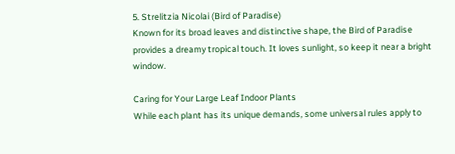5. Strelitzia Nicolai (Bird of Paradise)
Known for its broad leaves and distinctive shape, the Bird of Paradise provides a dreamy tropical touch. It loves sunlight, so keep it near a bright window.

Caring for Your Large Leaf Indoor Plants
While each plant has its unique demands, some universal rules apply to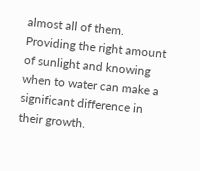almost all of them. Providing the right amount of sunlight and knowing when to water can make a significant difference in their growth.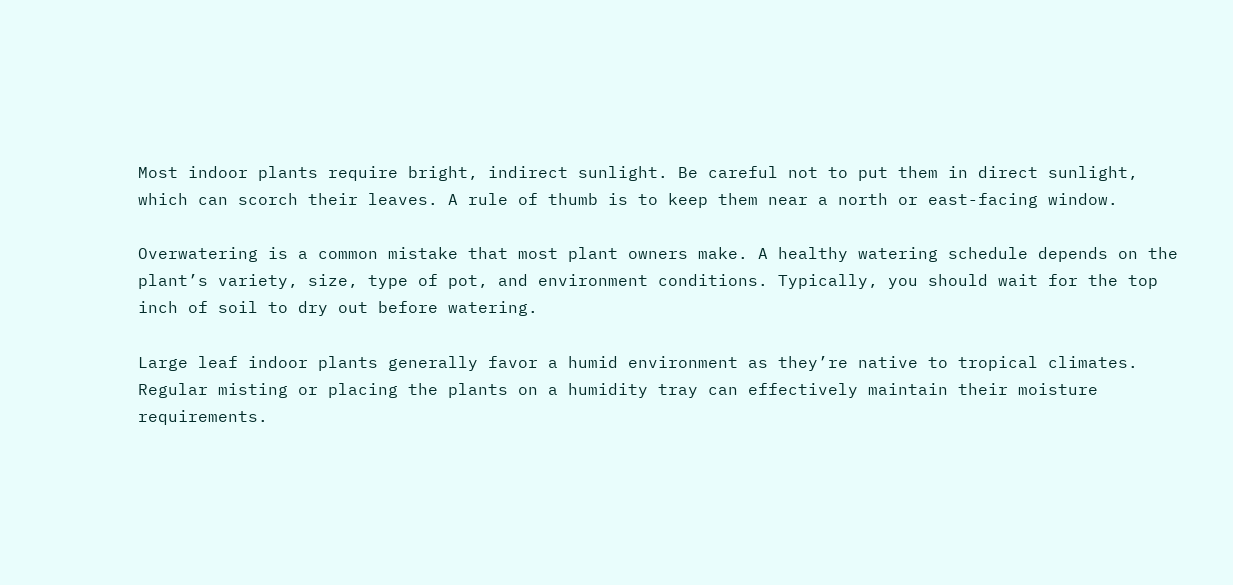Most indoor plants require bright, indirect sunlight. Be careful not to put them in direct sunlight, which can scorch their leaves. A rule of thumb is to keep them near a north or east-facing window.

Overwatering is a common mistake that most plant owners make. A healthy watering schedule depends on the plant’s variety, size, type of pot, and environment conditions. Typically, you should wait for the top inch of soil to dry out before watering.

Large leaf indoor plants generally favor a humid environment as they’re native to tropical climates. Regular misting or placing the plants on a humidity tray can effectively maintain their moisture requirements.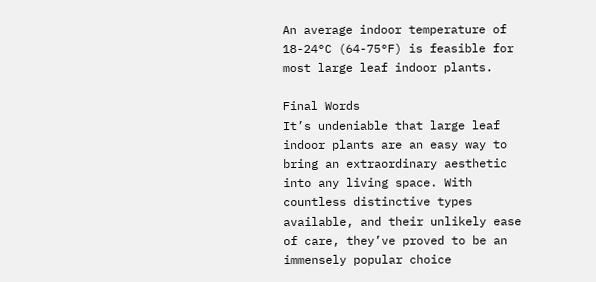An average indoor temperature of 18-24°C (64-75°F) is feasible for most large leaf indoor plants.

Final Words
It’s undeniable that large leaf indoor plants are an easy way to bring an extraordinary aesthetic into any living space. With countless distinctive types available, and their unlikely ease of care, they’ve proved to be an immensely popular choice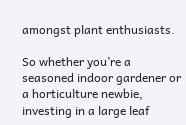amongst plant enthusiasts.

So whether you’re a seasoned indoor gardener or a horticulture newbie, investing in a large leaf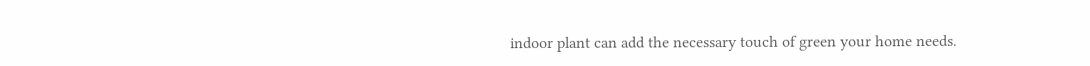indoor plant can add the necessary touch of green your home needs.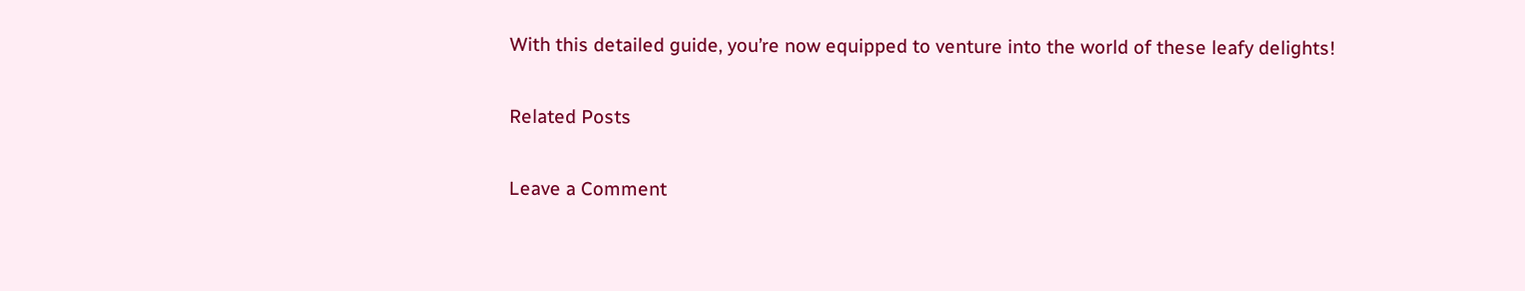With this detailed guide, you’re now equipped to venture into the world of these leafy delights!

Related Posts

Leave a Comment